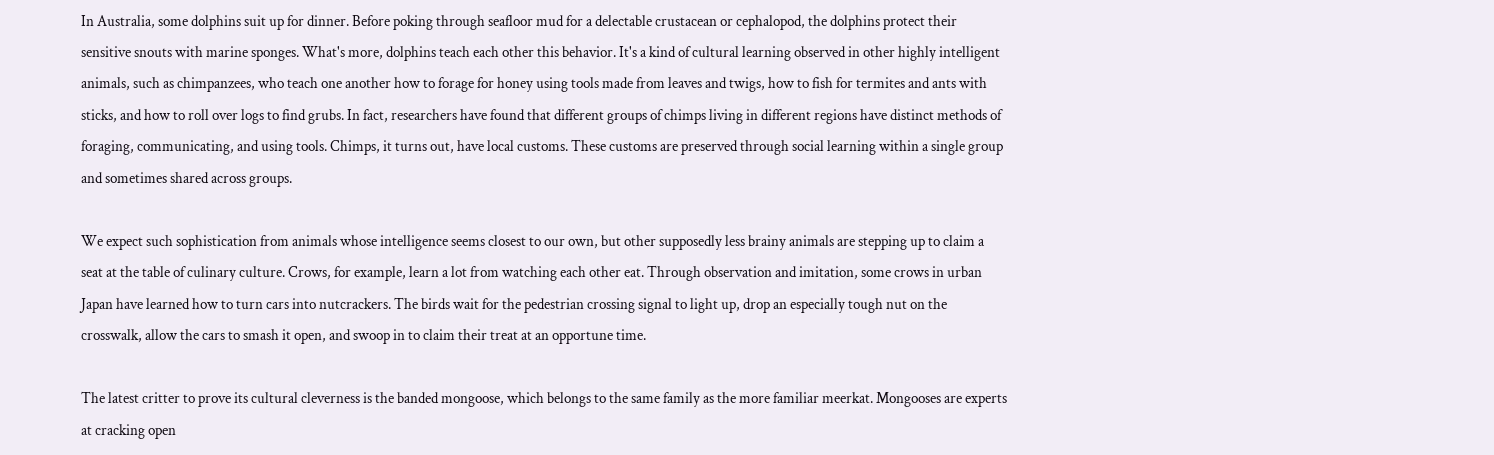In Australia, some dolphins suit up for dinner. Before poking through seafloor mud for a delectable crustacean or cephalopod, the dolphins protect their sensitive snouts with marine sponges. What's more, dolphins teach each other this behavior. It's a kind of cultural learning observed in other highly intelligent animals, such as chimpanzees, who teach one another how to forage for honey using tools made from leaves and twigs, how to fish for termites and ants with sticks, and how to roll over logs to find grubs. In fact, researchers have found that different groups of chimps living in different regions have distinct methods of foraging, communicating, and using tools. Chimps, it turns out, have local customs. These customs are preserved through social learning within a single group and sometimes shared across groups.

We expect such sophistication from animals whose intelligence seems closest to our own, but other supposedly less brainy animals are stepping up to claim a seat at the table of culinary culture. Crows, for example, learn a lot from watching each other eat. Through observation and imitation, some crows in urban Japan have learned how to turn cars into nutcrackers. The birds wait for the pedestrian crossing signal to light up, drop an especially tough nut on the crosswalk, allow the cars to smash it open, and swoop in to claim their treat at an opportune time.

The latest critter to prove its cultural cleverness is the banded mongoose, which belongs to the same family as the more familiar meerkat. Mongooses are experts at cracking open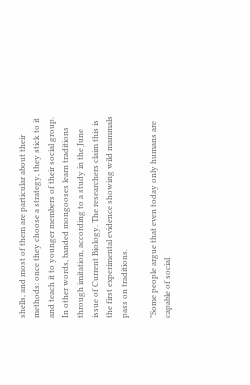shells, and most of them are particular about their methods: once they choose a strategy, they stick to it and teach it to younger members of their social group. In other words, banded mongooses learn traditions through imitation, according to a study in the June issue of Current Biology. The researchers claim this is the first experimental evidence showing wild mammals pass on traditions.

"Some people argue that even today only humans are capable of social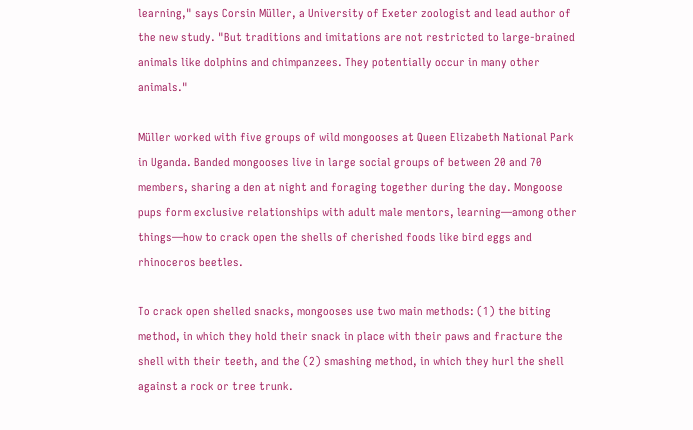learning," says Corsin Müller, a University of Exeter zoologist and lead author of the new study. "But traditions and imitations are not restricted to large-brained animals like dolphins and chimpanzees. They potentially occur in many other animals."

Müller worked with five groups of wild mongooses at Queen Elizabeth National Park in Uganda. Banded mongooses live in large social groups of between 20 and 70 members, sharing a den at night and foraging together during the day. Mongoose pups form exclusive relationships with adult male mentors, learning—among other things—how to crack open the shells of cherished foods like bird eggs and rhinoceros beetles.

To crack open shelled snacks, mongooses use two main methods: (1) the biting method, in which they hold their snack in place with their paws and fracture the shell with their teeth, and the (2) smashing method, in which they hurl the shell against a rock or tree trunk.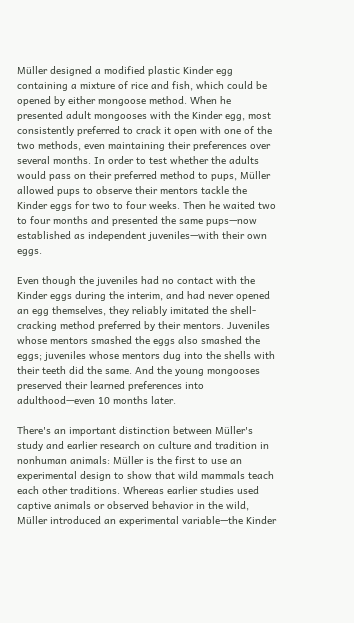Müller designed a modified plastic Kinder egg containing a mixture of rice and fish, which could be opened by either mongoose method. When he presented adult mongooses with the Kinder egg, most consistently preferred to crack it open with one of the two methods, even maintaining their preferences over several months. In order to test whether the adults would pass on their preferred method to pups, Müller allowed pups to observe their mentors tackle the Kinder eggs for two to four weeks. Then he waited two to four months and presented the same pups—now established as independent juveniles—with their own eggs.

Even though the juveniles had no contact with the Kinder eggs during the interim, and had never opened an egg themselves, they reliably imitated the shell-cracking method preferred by their mentors. Juveniles whose mentors smashed the eggs also smashed the eggs; juveniles whose mentors dug into the shells with their teeth did the same. And the young mongooses preserved their learned preferences into adulthood—even 10 months later.

There's an important distinction between Müller's study and earlier research on culture and tradition in nonhuman animals: Müller is the first to use an experimental design to show that wild mammals teach each other traditions. Whereas earlier studies used captive animals or observed behavior in the wild, Müller introduced an experimental variable—the Kinder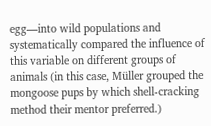egg—into wild populations and systematically compared the influence of this variable on different groups of animals (in this case, Müller grouped the mongoose pups by which shell-cracking method their mentor preferred.)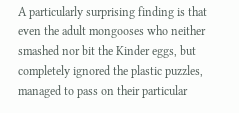A particularly surprising finding is that even the adult mongooses who neither smashed nor bit the Kinder eggs, but completely ignored the plastic puzzles, managed to pass on their particular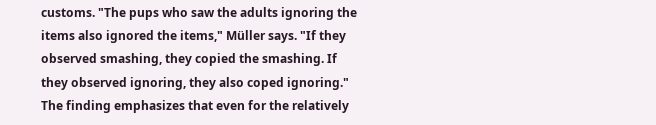customs. "The pups who saw the adults ignoring the items also ignored the items," Müller says. "If they observed smashing, they copied the smashing. If they observed ignoring, they also coped ignoring." The finding emphasizes that even for the relatively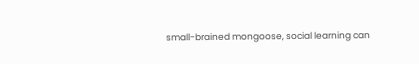small-brained mongoose, social learning can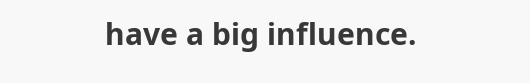have a big influence.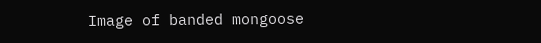Image of banded mongoose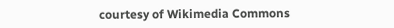courtesy of Wikimedia Commons